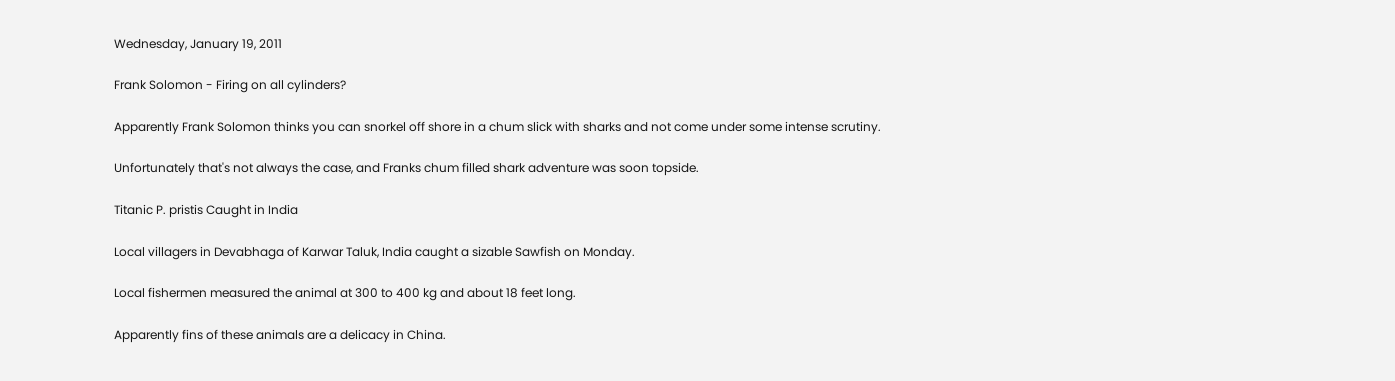Wednesday, January 19, 2011

Frank Solomon - Firing on all cylinders?

Apparently Frank Solomon thinks you can snorkel off shore in a chum slick with sharks and not come under some intense scrutiny.

Unfortunately that's not always the case, and Franks chum filled shark adventure was soon topside.

Titanic P. pristis Caught in India

Local villagers in Devabhaga of Karwar Taluk, India caught a sizable Sawfish on Monday.

Local fishermen measured the animal at 300 to 400 kg and about 18 feet long.

Apparently fins of these animals are a delicacy in China.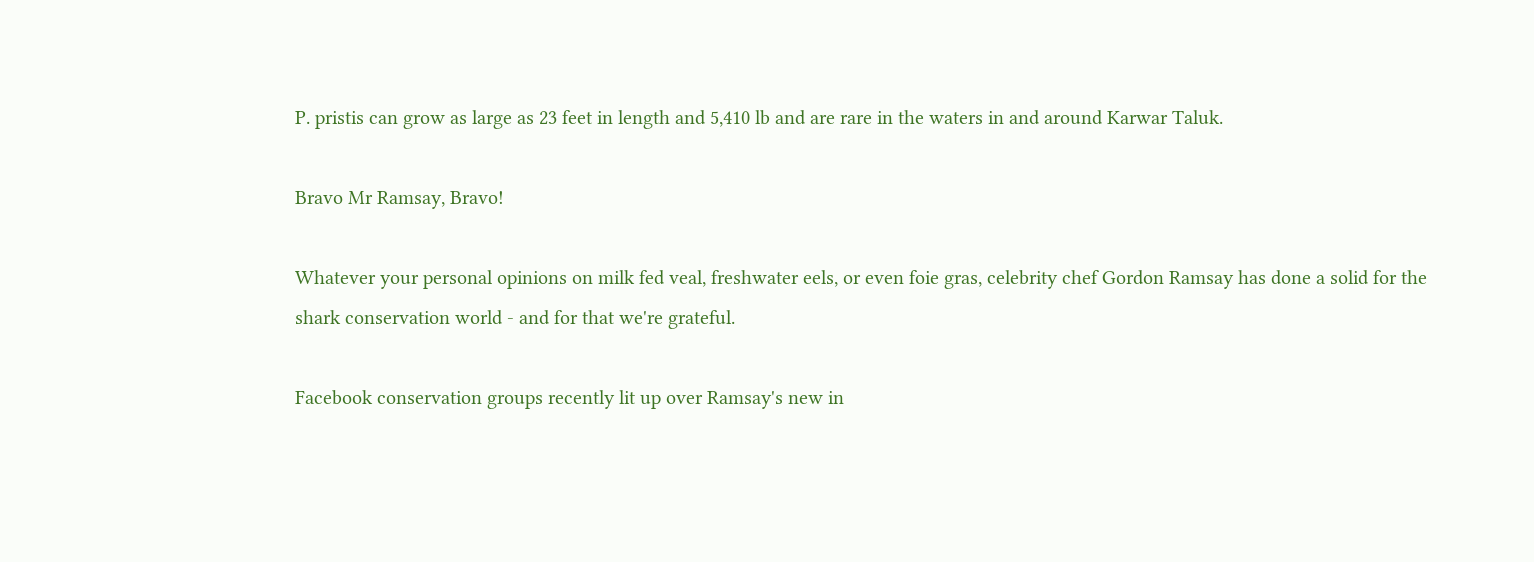P. pristis can grow as large as 23 feet in length and 5,410 lb and are rare in the waters in and around Karwar Taluk.

Bravo Mr Ramsay, Bravo!

Whatever your personal opinions on milk fed veal, freshwater eels, or even foie gras, celebrity chef Gordon Ramsay has done a solid for the shark conservation world - and for that we're grateful.

Facebook conservation groups recently lit up over Ramsay's new in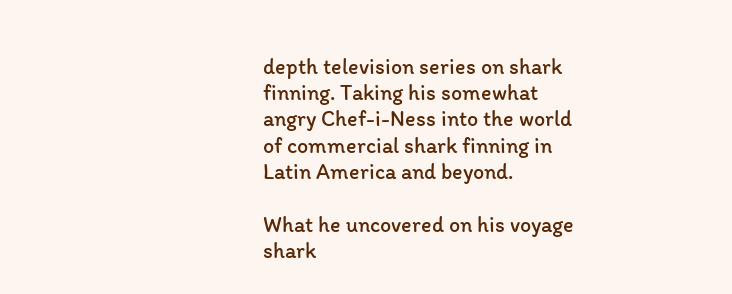depth television series on shark finning. Taking his somewhat angry Chef-i-Ness into the world of commercial shark finning in Latin America and beyond.

What he uncovered on his voyage shark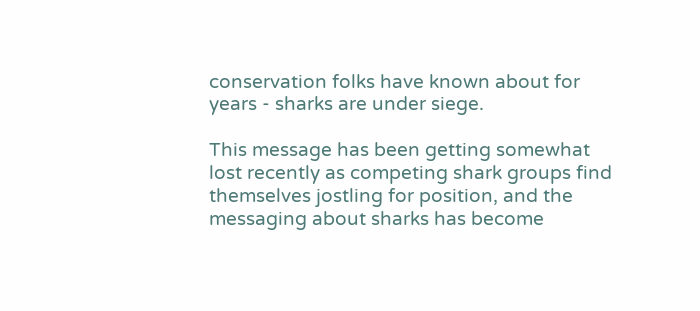conservation folks have known about for years - sharks are under siege.

This message has been getting somewhat lost recently as competing shark groups find themselves jostling for position, and the messaging about sharks has become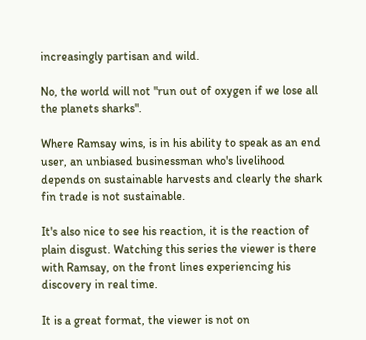increasingly partisan and wild.

No, the world will not "run out of oxygen if we lose all the planets sharks".

Where Ramsay wins, is in his ability to speak as an end user, an unbiased businessman who's livelihood depends on sustainable harvests and clearly the shark fin trade is not sustainable.

It's also nice to see his reaction, it is the reaction of plain disgust. Watching this series the viewer is there with Ramsay, on the front lines experiencing his discovery in real time.

It is a great format, the viewer is not on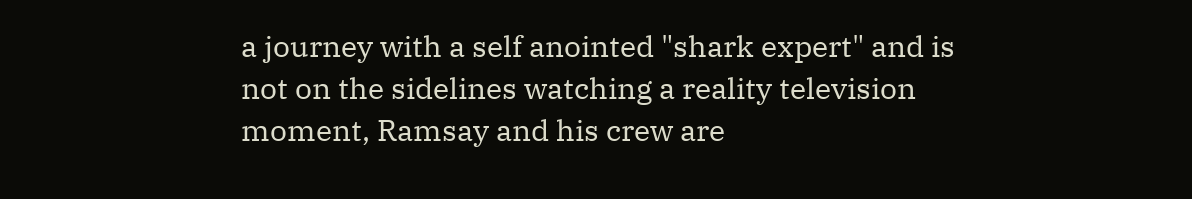a journey with a self anointed "shark expert" and is not on the sidelines watching a reality television moment, Ramsay and his crew are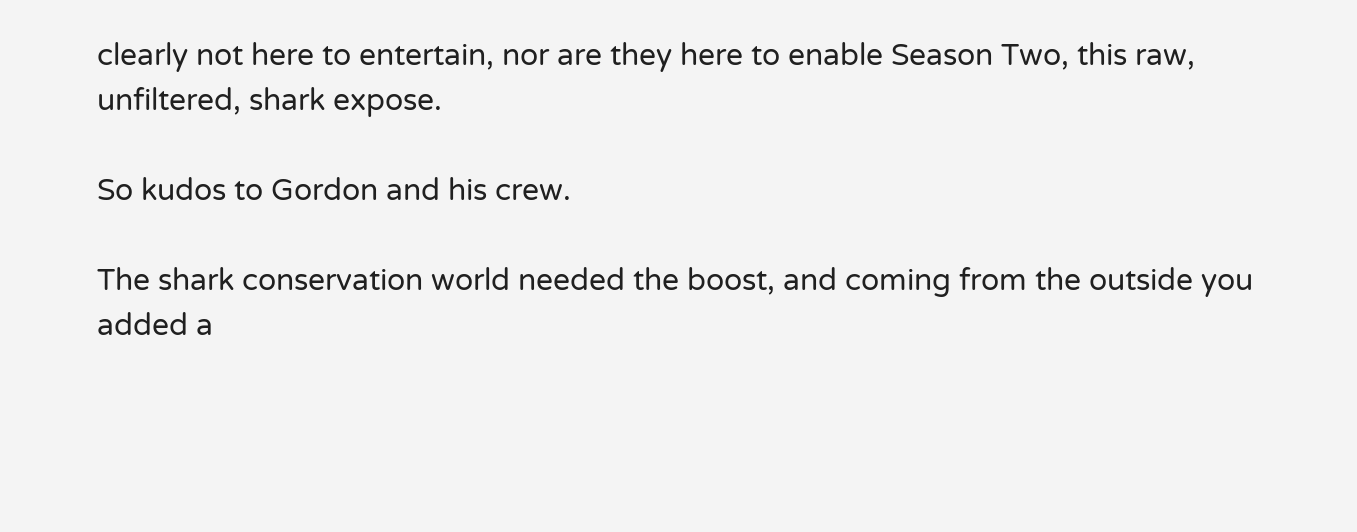clearly not here to entertain, nor are they here to enable Season Two, this raw, unfiltered, shark expose.

So kudos to Gordon and his crew.

The shark conservation world needed the boost, and coming from the outside you added a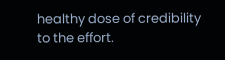healthy dose of credibility to the effort.